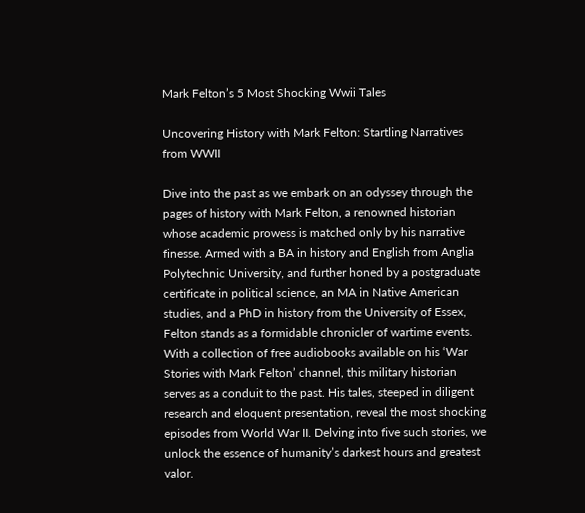Mark Felton’s 5 Most Shocking Wwii Tales

Uncovering History with Mark Felton: Startling Narratives from WWII

Dive into the past as we embark on an odyssey through the pages of history with Mark Felton, a renowned historian whose academic prowess is matched only by his narrative finesse. Armed with a BA in history and English from Anglia Polytechnic University, and further honed by a postgraduate certificate in political science, an MA in Native American studies, and a PhD in history from the University of Essex, Felton stands as a formidable chronicler of wartime events. With a collection of free audiobooks available on his ‘War Stories with Mark Felton’ channel, this military historian serves as a conduit to the past. His tales, steeped in diligent research and eloquent presentation, reveal the most shocking episodes from World War II. Delving into five such stories, we unlock the essence of humanity’s darkest hours and greatest valor.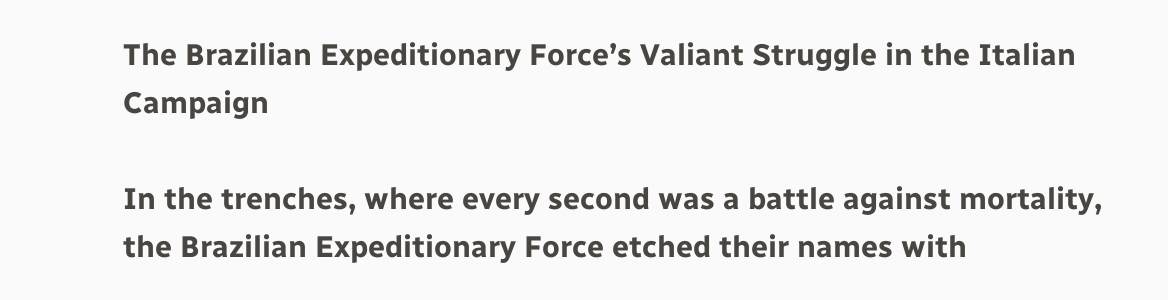The Brazilian Expeditionary Force’s Valiant Struggle in the Italian Campaign

In the trenches, where every second was a battle against mortality, the Brazilian Expeditionary Force etched their names with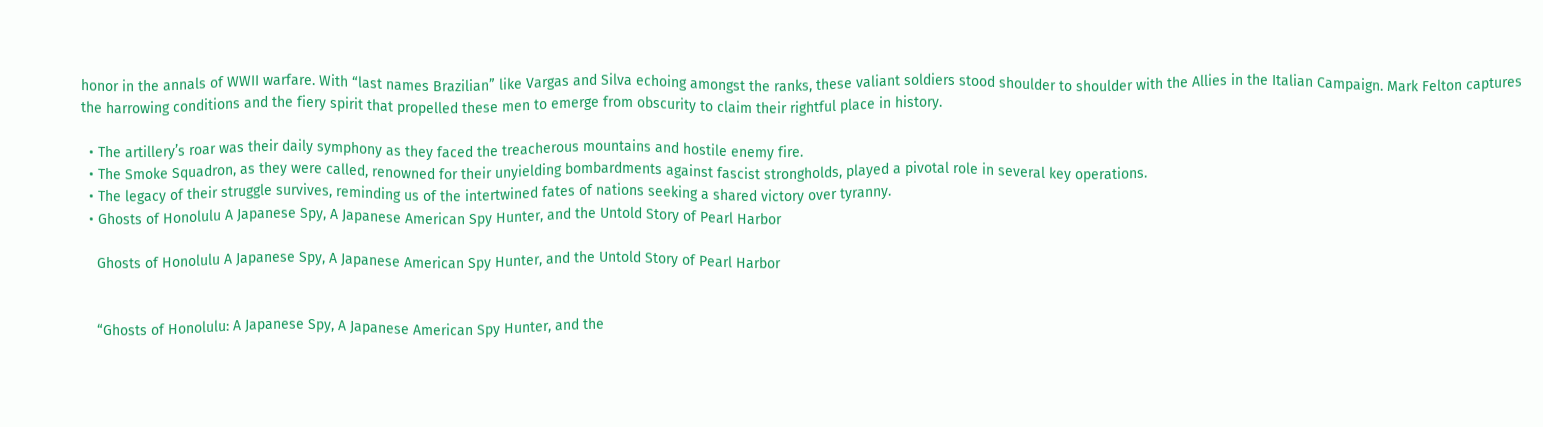honor in the annals of WWII warfare. With “last names Brazilian” like Vargas and Silva echoing amongst the ranks, these valiant soldiers stood shoulder to shoulder with the Allies in the Italian Campaign. Mark Felton captures the harrowing conditions and the fiery spirit that propelled these men to emerge from obscurity to claim their rightful place in history.

  • The artillery’s roar was their daily symphony as they faced the treacherous mountains and hostile enemy fire.
  • The Smoke Squadron, as they were called, renowned for their unyielding bombardments against fascist strongholds, played a pivotal role in several key operations.
  • The legacy of their struggle survives, reminding us of the intertwined fates of nations seeking a shared victory over tyranny.
  • Ghosts of Honolulu A Japanese Spy, A Japanese American Spy Hunter, and the Untold Story of Pearl Harbor

    Ghosts of Honolulu A Japanese Spy, A Japanese American Spy Hunter, and the Untold Story of Pearl Harbor


    “Ghosts of Honolulu: A Japanese Spy, A Japanese American Spy Hunter, and the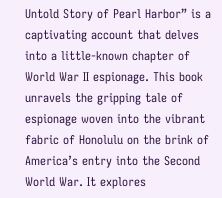Untold Story of Pearl Harbor” is a captivating account that delves into a little-known chapter of World War II espionage. This book unravels the gripping tale of espionage woven into the vibrant fabric of Honolulu on the brink of America’s entry into the Second World War. It explores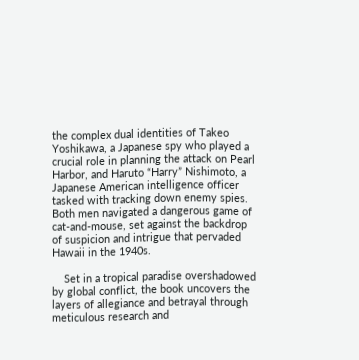the complex dual identities of Takeo Yoshikawa, a Japanese spy who played a crucial role in planning the attack on Pearl Harbor, and Haruto “Harry” Nishimoto, a Japanese American intelligence officer tasked with tracking down enemy spies. Both men navigated a dangerous game of cat-and-mouse, set against the backdrop of suspicion and intrigue that pervaded Hawaii in the 1940s.

    Set in a tropical paradise overshadowed by global conflict, the book uncovers the layers of allegiance and betrayal through meticulous research and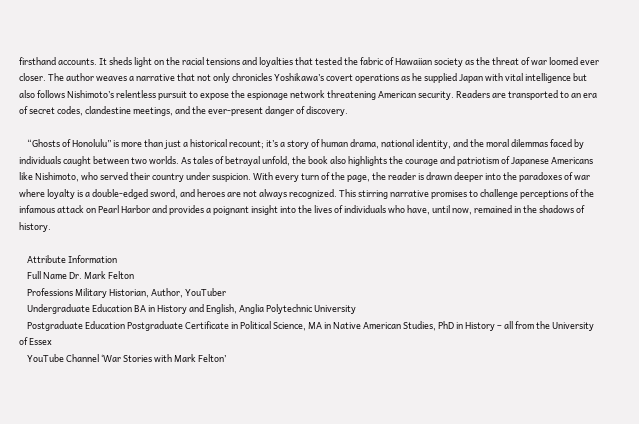firsthand accounts. It sheds light on the racial tensions and loyalties that tested the fabric of Hawaiian society as the threat of war loomed ever closer. The author weaves a narrative that not only chronicles Yoshikawa’s covert operations as he supplied Japan with vital intelligence but also follows Nishimoto’s relentless pursuit to expose the espionage network threatening American security. Readers are transported to an era of secret codes, clandestine meetings, and the ever-present danger of discovery.

    “Ghosts of Honolulu” is more than just a historical recount; it’s a story of human drama, national identity, and the moral dilemmas faced by individuals caught between two worlds. As tales of betrayal unfold, the book also highlights the courage and patriotism of Japanese Americans like Nishimoto, who served their country under suspicion. With every turn of the page, the reader is drawn deeper into the paradoxes of war where loyalty is a double-edged sword, and heroes are not always recognized. This stirring narrative promises to challenge perceptions of the infamous attack on Pearl Harbor and provides a poignant insight into the lives of individuals who have, until now, remained in the shadows of history.

    Attribute Information
    Full Name Dr. Mark Felton
    Professions Military Historian, Author, YouTuber
    Undergraduate Education BA in History and English, Anglia Polytechnic University
    Postgraduate Education Postgraduate Certificate in Political Science, MA in Native American Studies, PhD in History – all from the University of Essex
    YouTube Channel ‘War Stories with Mark Felton’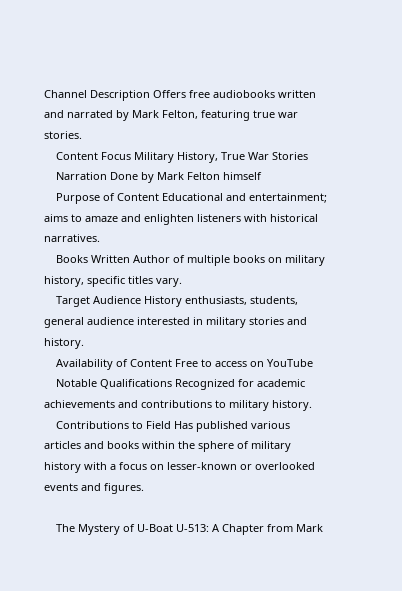Channel Description Offers free audiobooks written and narrated by Mark Felton, featuring true war stories.
    Content Focus Military History, True War Stories
    Narration Done by Mark Felton himself
    Purpose of Content Educational and entertainment; aims to amaze and enlighten listeners with historical narratives.
    Books Written Author of multiple books on military history, specific titles vary.
    Target Audience History enthusiasts, students, general audience interested in military stories and history.
    Availability of Content Free to access on YouTube
    Notable Qualifications Recognized for academic achievements and contributions to military history.
    Contributions to Field Has published various articles and books within the sphere of military history with a focus on lesser-known or overlooked events and figures.

    The Mystery of U-Boat U-513: A Chapter from Mark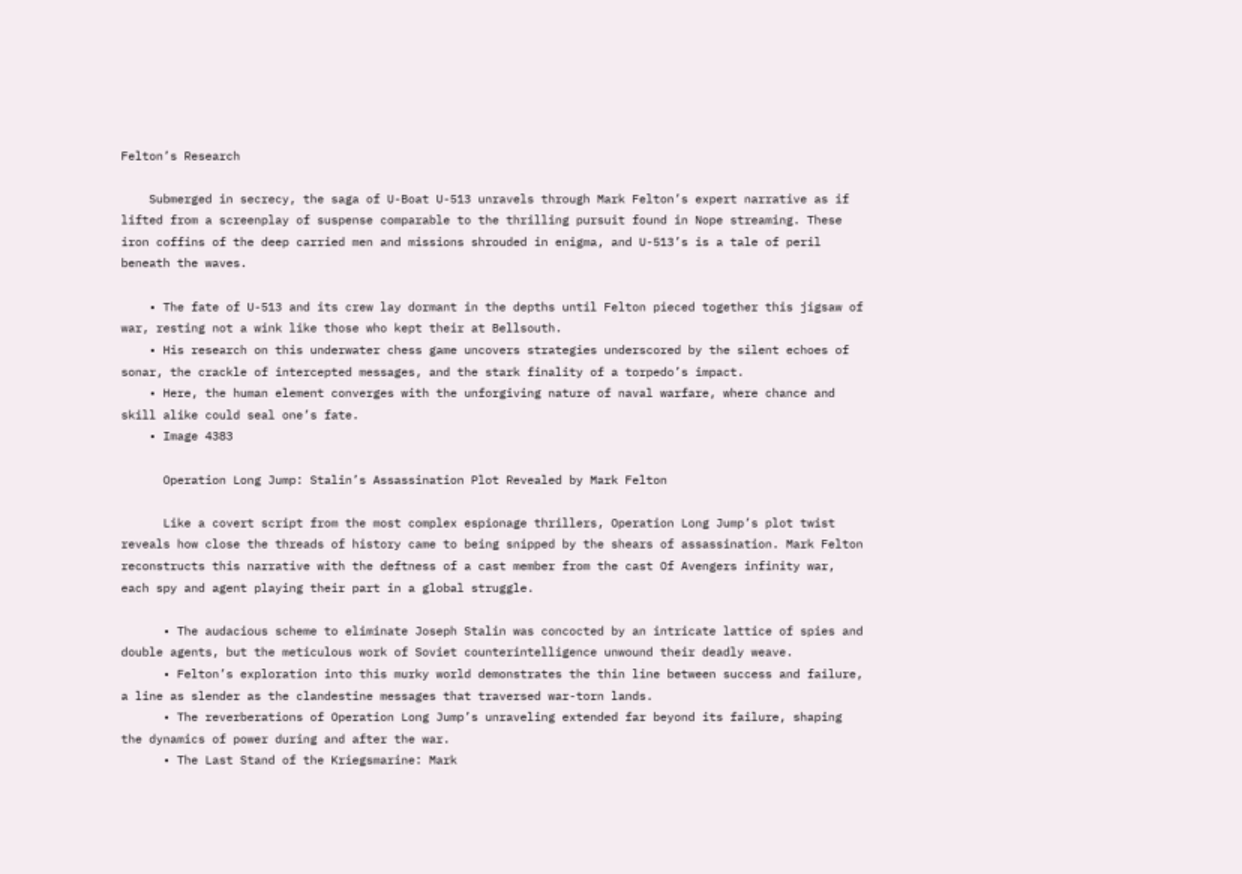Felton’s Research

    Submerged in secrecy, the saga of U-Boat U-513 unravels through Mark Felton’s expert narrative as if lifted from a screenplay of suspense comparable to the thrilling pursuit found in Nope streaming. These iron coffins of the deep carried men and missions shrouded in enigma, and U-513’s is a tale of peril beneath the waves.

    • The fate of U-513 and its crew lay dormant in the depths until Felton pieced together this jigsaw of war, resting not a wink like those who kept their at Bellsouth.
    • His research on this underwater chess game uncovers strategies underscored by the silent echoes of sonar, the crackle of intercepted messages, and the stark finality of a torpedo’s impact.
    • Here, the human element converges with the unforgiving nature of naval warfare, where chance and skill alike could seal one’s fate.
    • Image 4383

      Operation Long Jump: Stalin’s Assassination Plot Revealed by Mark Felton

      Like a covert script from the most complex espionage thrillers, Operation Long Jump’s plot twist reveals how close the threads of history came to being snipped by the shears of assassination. Mark Felton reconstructs this narrative with the deftness of a cast member from the cast Of Avengers infinity war, each spy and agent playing their part in a global struggle.

      • The audacious scheme to eliminate Joseph Stalin was concocted by an intricate lattice of spies and double agents, but the meticulous work of Soviet counterintelligence unwound their deadly weave.
      • Felton’s exploration into this murky world demonstrates the thin line between success and failure, a line as slender as the clandestine messages that traversed war-torn lands.
      • The reverberations of Operation Long Jump’s unraveling extended far beyond its failure, shaping the dynamics of power during and after the war.
      • The Last Stand of the Kriegsmarine: Mark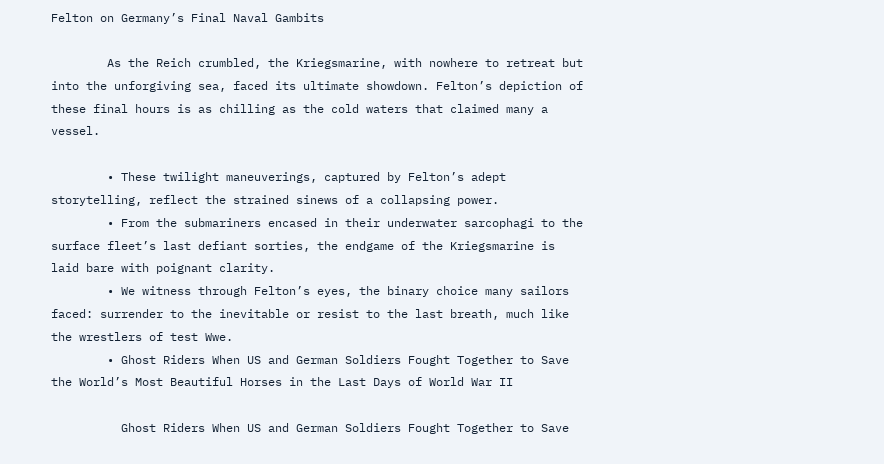Felton on Germany’s Final Naval Gambits

        As the Reich crumbled, the Kriegsmarine, with nowhere to retreat but into the unforgiving sea, faced its ultimate showdown. Felton’s depiction of these final hours is as chilling as the cold waters that claimed many a vessel.

        • These twilight maneuverings, captured by Felton’s adept storytelling, reflect the strained sinews of a collapsing power.
        • From the submariners encased in their underwater sarcophagi to the surface fleet’s last defiant sorties, the endgame of the Kriegsmarine is laid bare with poignant clarity.
        • We witness through Felton’s eyes, the binary choice many sailors faced: surrender to the inevitable or resist to the last breath, much like the wrestlers of test Wwe.
        • Ghost Riders When US and German Soldiers Fought Together to Save the World’s Most Beautiful Horses in the Last Days of World War II

          Ghost Riders When US and German Soldiers Fought Together to Save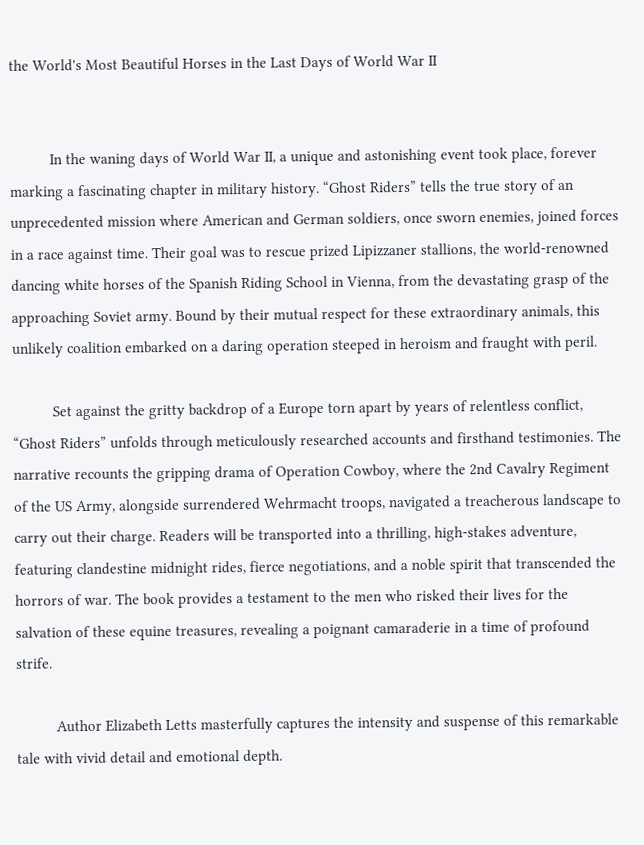the World's Most Beautiful Horses in the Last Days of World War II


          In the waning days of World War II, a unique and astonishing event took place, forever marking a fascinating chapter in military history. “Ghost Riders” tells the true story of an unprecedented mission where American and German soldiers, once sworn enemies, joined forces in a race against time. Their goal was to rescue prized Lipizzaner stallions, the world-renowned dancing white horses of the Spanish Riding School in Vienna, from the devastating grasp of the approaching Soviet army. Bound by their mutual respect for these extraordinary animals, this unlikely coalition embarked on a daring operation steeped in heroism and fraught with peril.

          Set against the gritty backdrop of a Europe torn apart by years of relentless conflict, “Ghost Riders” unfolds through meticulously researched accounts and firsthand testimonies. The narrative recounts the gripping drama of Operation Cowboy, where the 2nd Cavalry Regiment of the US Army, alongside surrendered Wehrmacht troops, navigated a treacherous landscape to carry out their charge. Readers will be transported into a thrilling, high-stakes adventure, featuring clandestine midnight rides, fierce negotiations, and a noble spirit that transcended the horrors of war. The book provides a testament to the men who risked their lives for the salvation of these equine treasures, revealing a poignant camaraderie in a time of profound strife.

          Author Elizabeth Letts masterfully captures the intensity and suspense of this remarkable tale with vivid detail and emotional depth.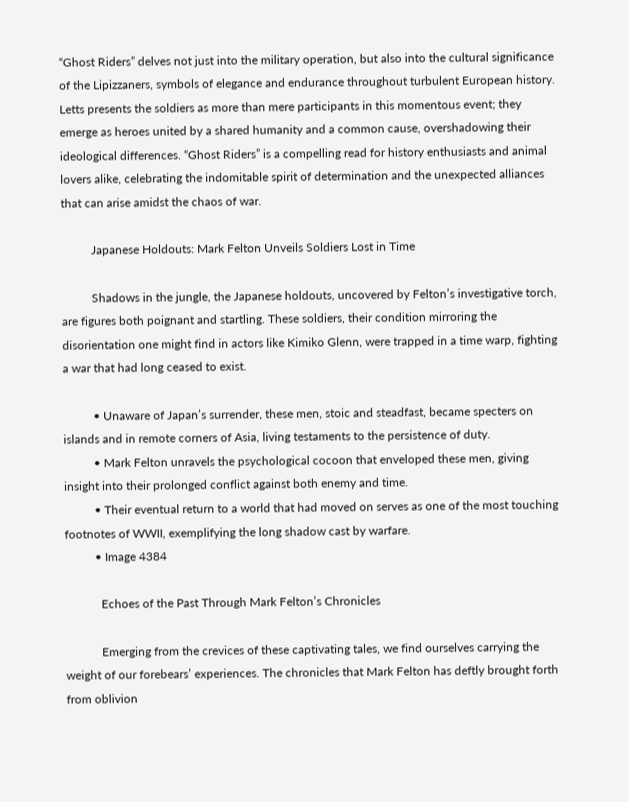“Ghost Riders” delves not just into the military operation, but also into the cultural significance of the Lipizzaners, symbols of elegance and endurance throughout turbulent European history. Letts presents the soldiers as more than mere participants in this momentous event; they emerge as heroes united by a shared humanity and a common cause, overshadowing their ideological differences. “Ghost Riders” is a compelling read for history enthusiasts and animal lovers alike, celebrating the indomitable spirit of determination and the unexpected alliances that can arise amidst the chaos of war.

          Japanese Holdouts: Mark Felton Unveils Soldiers Lost in Time

          Shadows in the jungle, the Japanese holdouts, uncovered by Felton’s investigative torch, are figures both poignant and startling. These soldiers, their condition mirroring the disorientation one might find in actors like Kimiko Glenn, were trapped in a time warp, fighting a war that had long ceased to exist.

          • Unaware of Japan’s surrender, these men, stoic and steadfast, became specters on islands and in remote corners of Asia, living testaments to the persistence of duty.
          • Mark Felton unravels the psychological cocoon that enveloped these men, giving insight into their prolonged conflict against both enemy and time.
          • Their eventual return to a world that had moved on serves as one of the most touching footnotes of WWII, exemplifying the long shadow cast by warfare.
          • Image 4384

            Echoes of the Past Through Mark Felton’s Chronicles

            Emerging from the crevices of these captivating tales, we find ourselves carrying the weight of our forebears’ experiences. The chronicles that Mark Felton has deftly brought forth from oblivion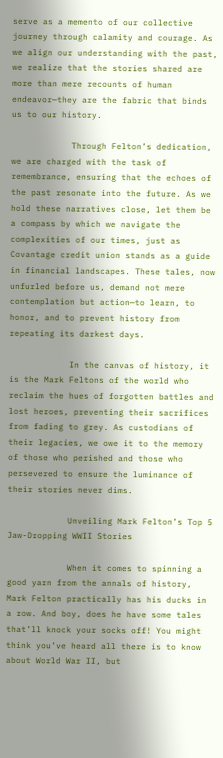serve as a memento of our collective journey through calamity and courage. As we align our understanding with the past, we realize that the stories shared are more than mere recounts of human endeavor—they are the fabric that binds us to our history.

            Through Felton’s dedication, we are charged with the task of remembrance, ensuring that the echoes of the past resonate into the future. As we hold these narratives close, let them be a compass by which we navigate the complexities of our times, just as Covantage credit union stands as a guide in financial landscapes. These tales, now unfurled before us, demand not mere contemplation but action—to learn, to honor, and to prevent history from repeating its darkest days.

            In the canvas of history, it is the Mark Feltons of the world who reclaim the hues of forgotten battles and lost heroes, preventing their sacrifices from fading to grey. As custodians of their legacies, we owe it to the memory of those who perished and those who persevered to ensure the luminance of their stories never dims.

            Unveiling Mark Felton’s Top 5 Jaw-Dropping WWII Stories

            When it comes to spinning a good yarn from the annals of history, Mark Felton practically has his ducks in a row. And boy, does he have some tales that’ll knock your socks off! You might think you’ve heard all there is to know about World War II, but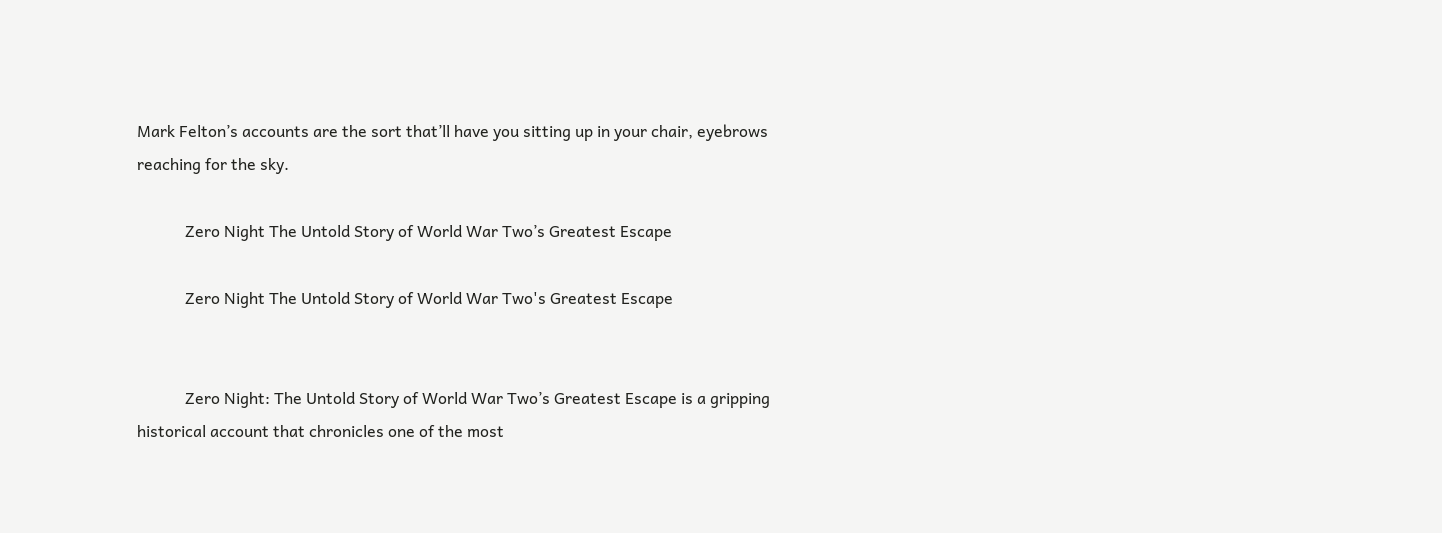Mark Felton’s accounts are the sort that’ll have you sitting up in your chair, eyebrows reaching for the sky.

            Zero Night The Untold Story of World War Two’s Greatest Escape

            Zero Night The Untold Story of World War Two's Greatest Escape


            Zero Night: The Untold Story of World War Two’s Greatest Escape is a gripping historical account that chronicles one of the most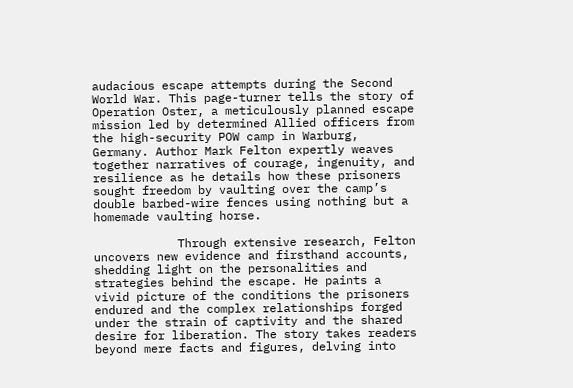audacious escape attempts during the Second World War. This page-turner tells the story of Operation Oster, a meticulously planned escape mission led by determined Allied officers from the high-security POW camp in Warburg, Germany. Author Mark Felton expertly weaves together narratives of courage, ingenuity, and resilience as he details how these prisoners sought freedom by vaulting over the camp’s double barbed-wire fences using nothing but a homemade vaulting horse.

            Through extensive research, Felton uncovers new evidence and firsthand accounts, shedding light on the personalities and strategies behind the escape. He paints a vivid picture of the conditions the prisoners endured and the complex relationships forged under the strain of captivity and the shared desire for liberation. The story takes readers beyond mere facts and figures, delving into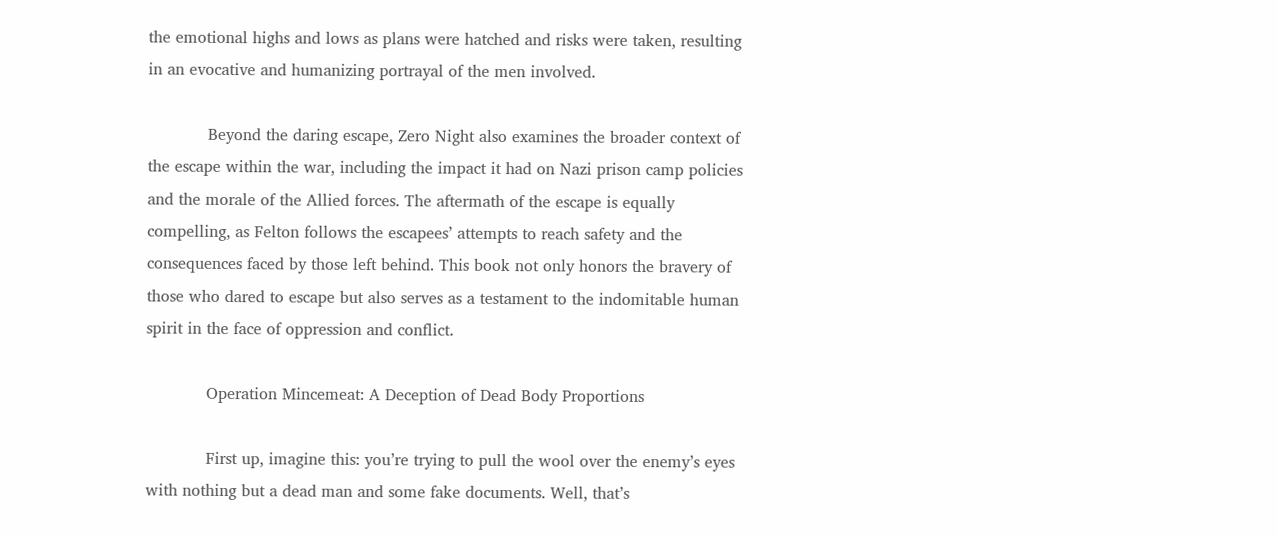the emotional highs and lows as plans were hatched and risks were taken, resulting in an evocative and humanizing portrayal of the men involved.

            Beyond the daring escape, Zero Night also examines the broader context of the escape within the war, including the impact it had on Nazi prison camp policies and the morale of the Allied forces. The aftermath of the escape is equally compelling, as Felton follows the escapees’ attempts to reach safety and the consequences faced by those left behind. This book not only honors the bravery of those who dared to escape but also serves as a testament to the indomitable human spirit in the face of oppression and conflict.

            Operation Mincemeat: A Deception of Dead Body Proportions

            First up, imagine this: you’re trying to pull the wool over the enemy’s eyes with nothing but a dead man and some fake documents. Well, that’s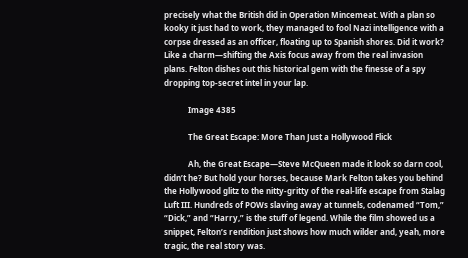precisely what the British did in Operation Mincemeat. With a plan so kooky it just had to work, they managed to fool Nazi intelligence with a corpse dressed as an officer, floating up to Spanish shores. Did it work? Like a charm—shifting the Axis focus away from the real invasion plans. Felton dishes out this historical gem with the finesse of a spy dropping top-secret intel in your lap.

            Image 4385

            The Great Escape: More Than Just a Hollywood Flick

            Ah, the Great Escape—Steve McQueen made it look so darn cool, didn’t he? But hold your horses, because Mark Felton takes you behind the Hollywood glitz to the nitty-gritty of the real-life escape from Stalag Luft III. Hundreds of POWs slaving away at tunnels, codenamed “Tom,” “Dick,” and “Harry,” is the stuff of legend. While the film showed us a snippet, Felton’s rendition just shows how much wilder and, yeah, more tragic, the real story was.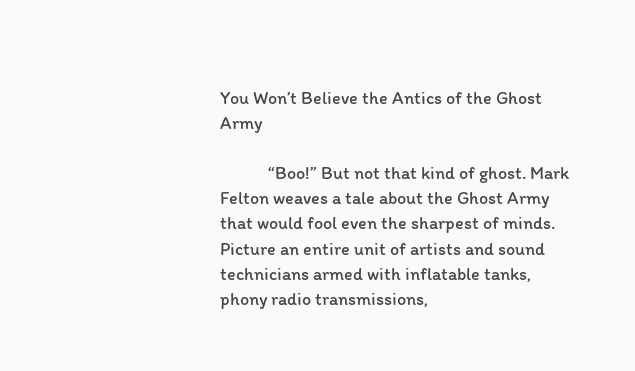You Won’t Believe the Antics of the Ghost Army

            “Boo!” But not that kind of ghost. Mark Felton weaves a tale about the Ghost Army that would fool even the sharpest of minds. Picture an entire unit of artists and sound technicians armed with inflatable tanks, phony radio transmissions,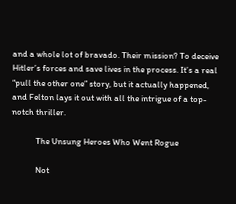and a whole lot of bravado. Their mission? To deceive Hitler’s forces and save lives in the process. It’s a real “pull the other one” story, but it actually happened, and Felton lays it out with all the intrigue of a top-notch thriller.

            The Unsung Heroes Who Went Rogue

            Not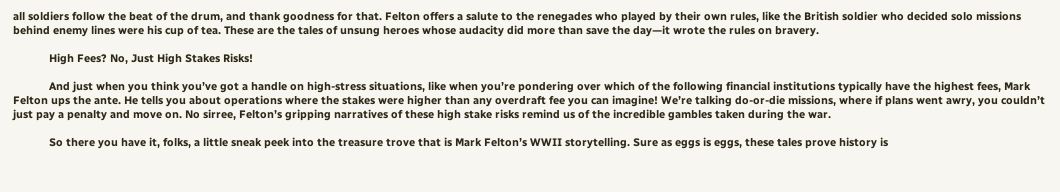all soldiers follow the beat of the drum, and thank goodness for that. Felton offers a salute to the renegades who played by their own rules, like the British soldier who decided solo missions behind enemy lines were his cup of tea. These are the tales of unsung heroes whose audacity did more than save the day—it wrote the rules on bravery.

            High Fees? No, Just High Stakes Risks!

            And just when you think you’ve got a handle on high-stress situations, like when you’re pondering over which of the following financial institutions typically have the highest fees, Mark Felton ups the ante. He tells you about operations where the stakes were higher than any overdraft fee you can imagine! We’re talking do-or-die missions, where if plans went awry, you couldn’t just pay a penalty and move on. No sirree, Felton’s gripping narratives of these high stake risks remind us of the incredible gambles taken during the war.

            So there you have it, folks, a little sneak peek into the treasure trove that is Mark Felton’s WWII storytelling. Sure as eggs is eggs, these tales prove history is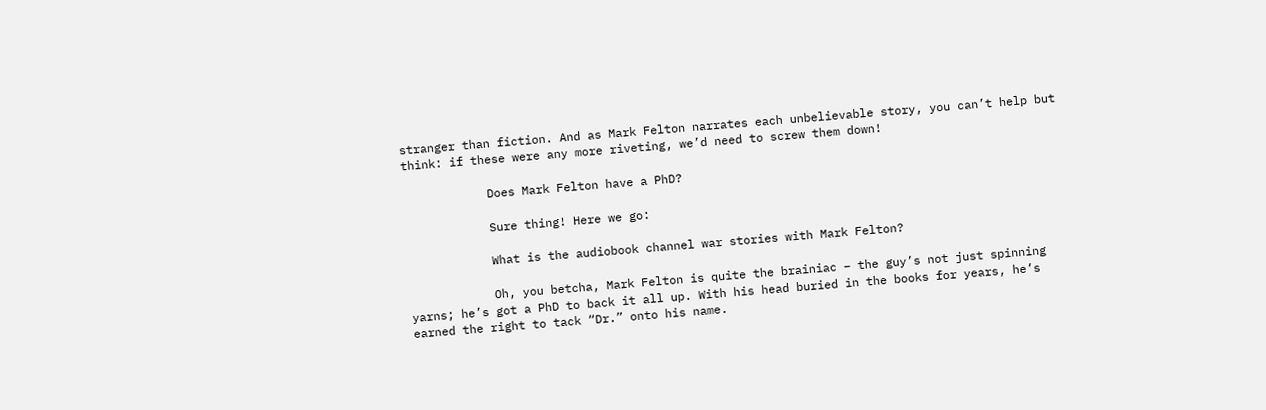stranger than fiction. And as Mark Felton narrates each unbelievable story, you can’t help but think: if these were any more riveting, we’d need to screw them down!

            Does Mark Felton have a PhD?

            Sure thing! Here we go:

            What is the audiobook channel war stories with Mark Felton?

            Oh, you betcha, Mark Felton is quite the brainiac – the guy’s not just spinning yarns; he’s got a PhD to back it all up. With his head buried in the books for years, he’s earned the right to tack “Dr.” onto his name.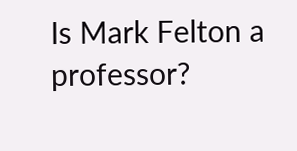Is Mark Felton a professor?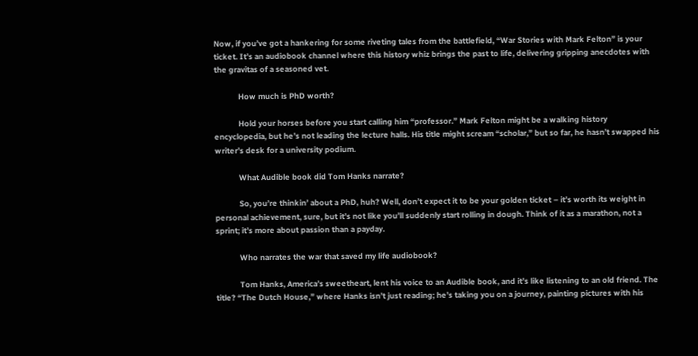Now, if you’ve got a hankering for some riveting tales from the battlefield, “War Stories with Mark Felton” is your ticket. It’s an audiobook channel where this history whiz brings the past to life, delivering gripping anecdotes with the gravitas of a seasoned vet.

            How much is PhD worth?

            Hold your horses before you start calling him “professor.” Mark Felton might be a walking history encyclopedia, but he’s not leading the lecture halls. His title might scream “scholar,” but so far, he hasn’t swapped his writer’s desk for a university podium.

            What Audible book did Tom Hanks narrate?

            So, you’re thinkin’ about a PhD, huh? Well, don’t expect it to be your golden ticket – it’s worth its weight in personal achievement, sure, but it’s not like you’ll suddenly start rolling in dough. Think of it as a marathon, not a sprint; it’s more about passion than a payday.

            Who narrates the war that saved my life audiobook?

            Tom Hanks, America’s sweetheart, lent his voice to an Audible book, and it’s like listening to an old friend. The title? “The Dutch House,” where Hanks isn’t just reading; he’s taking you on a journey, painting pictures with his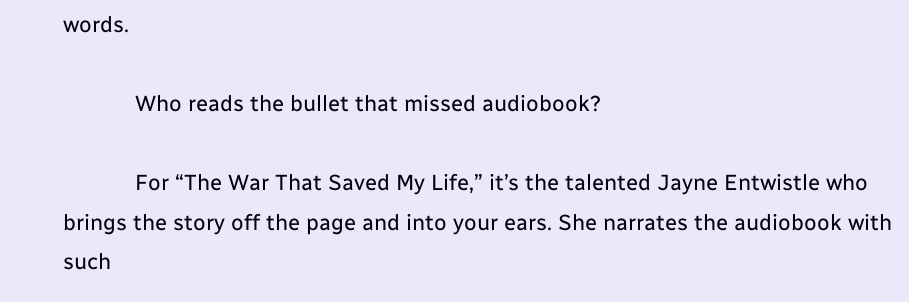words.

            Who reads the bullet that missed audiobook?

            For “The War That Saved My Life,” it’s the talented Jayne Entwistle who brings the story off the page and into your ears. She narrates the audiobook with such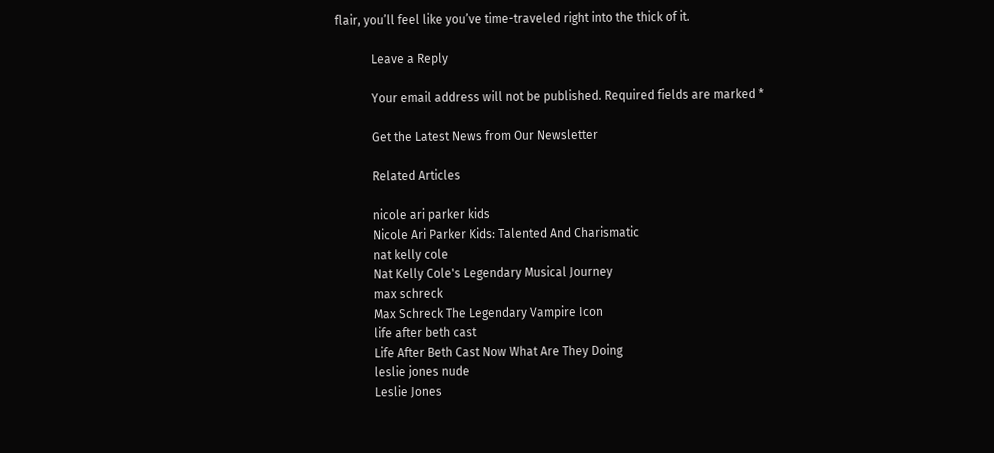flair, you’ll feel like you’ve time-traveled right into the thick of it.

            Leave a Reply

            Your email address will not be published. Required fields are marked *

            Get the Latest News from Our Newsletter

            Related Articles

            nicole ari parker kids
            Nicole Ari Parker Kids: Talented And Charismatic
            nat kelly cole
            Nat Kelly Cole's Legendary Musical Journey
            max schreck
            Max Schreck The Legendary Vampire Icon
            life after beth cast
            Life After Beth Cast Now What Are They Doing
            leslie jones nude
            Leslie Jones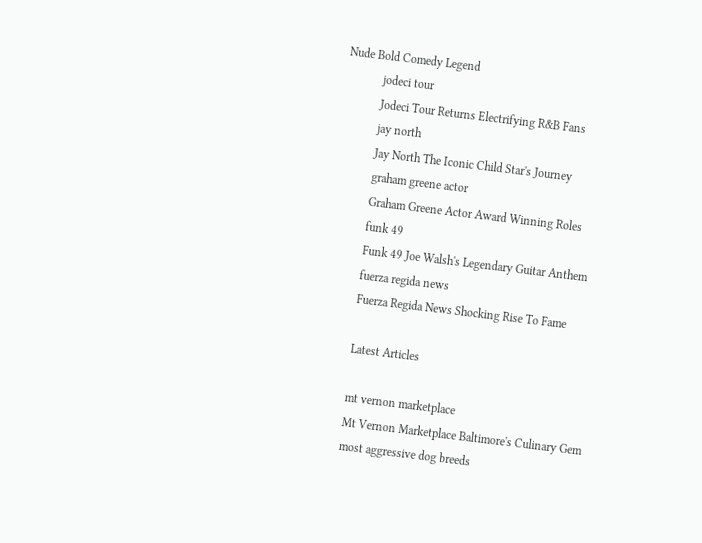Nude Bold Comedy Legend
            jodeci tour
            Jodeci Tour Returns Electrifying R&B Fans
            jay north
            Jay North The Iconic Child Star's Journey
            graham greene actor
            Graham Greene Actor Award Winning Roles
            funk 49
            Funk 49 Joe Walsh's Legendary Guitar Anthem
            fuerza regida news
            Fuerza Regida News Shocking Rise To Fame

            Latest Articles

            mt vernon marketplace
            Mt Vernon Marketplace Baltimore's Culinary Gem
            most aggressive dog breeds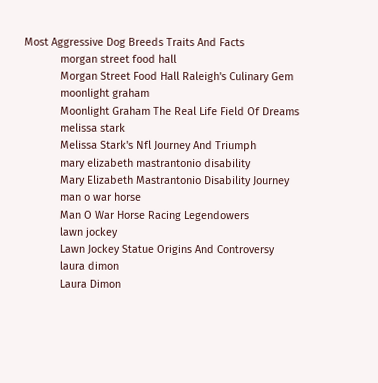Most Aggressive Dog Breeds Traits And Facts
            morgan street food hall
            Morgan Street Food Hall Raleigh's Culinary Gem
            moonlight graham
            Moonlight Graham The Real Life Field Of Dreams
            melissa stark
            Melissa Stark's Nfl Journey And Triumph
            mary elizabeth mastrantonio disability
            Mary Elizabeth Mastrantonio Disability Journey
            man o war horse
            Man O War Horse Racing Legendowers
            lawn jockey
            Lawn Jockey Statue Origins And Controversy
            laura dimon
            Laura Dimon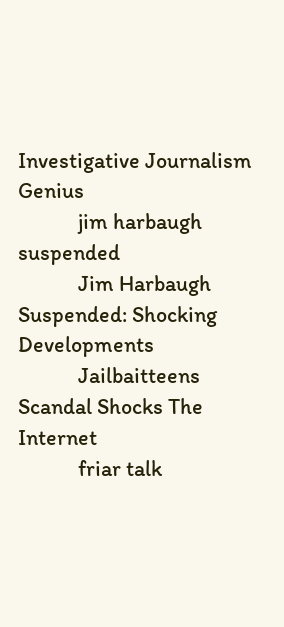Investigative Journalism Genius
            jim harbaugh suspended
            Jim Harbaugh Suspended: Shocking Developments
            Jailbaitteens Scandal Shocks The Internet
            friar talk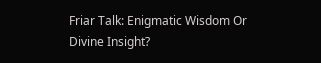Friar Talk: Enigmatic Wisdom Or Divine Insight?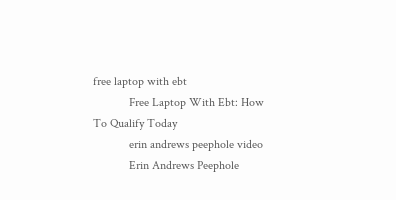free laptop with ebt
            Free Laptop With Ebt: How To Qualify Today
            erin andrews peephole video
            Erin Andrews Peephole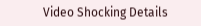Video Shocking Details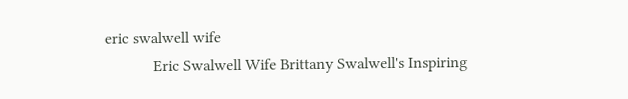eric swalwell wife
            Eric Swalwell Wife Brittany Swalwell's Inspiring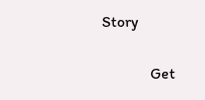Story


            Get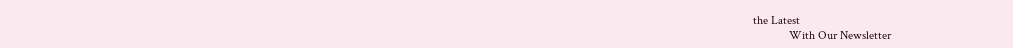the Latest
            With Our Newsletter